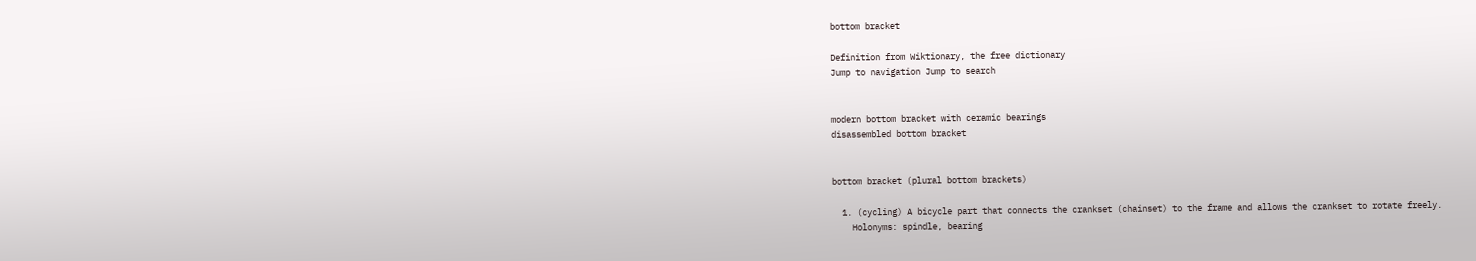bottom bracket

Definition from Wiktionary, the free dictionary
Jump to navigation Jump to search


modern bottom bracket with ceramic bearings
disassembled bottom bracket


bottom bracket (plural bottom brackets)

  1. (cycling) A bicycle part that connects the crankset (chainset) to the frame and allows the crankset to rotate freely.
    Holonyms: spindle, bearing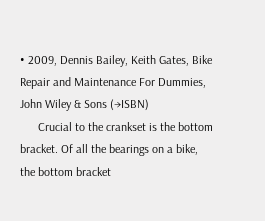• 2009, Dennis Bailey, Keith Gates, Bike Repair and Maintenance For Dummies, John Wiley & Sons (→ISBN)
      Crucial to the crankset is the bottom bracket. Of all the bearings on a bike, the bottom bracket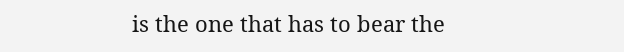is the one that has to bear the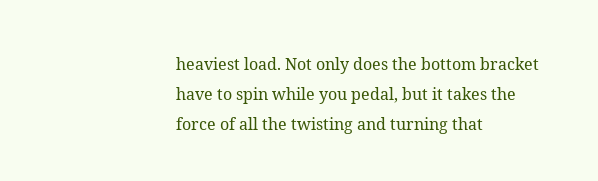heaviest load. Not only does the bottom bracket have to spin while you pedal, but it takes the force of all the twisting and turning that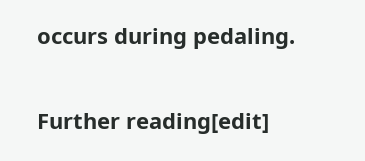occurs during pedaling.


Further reading[edit]